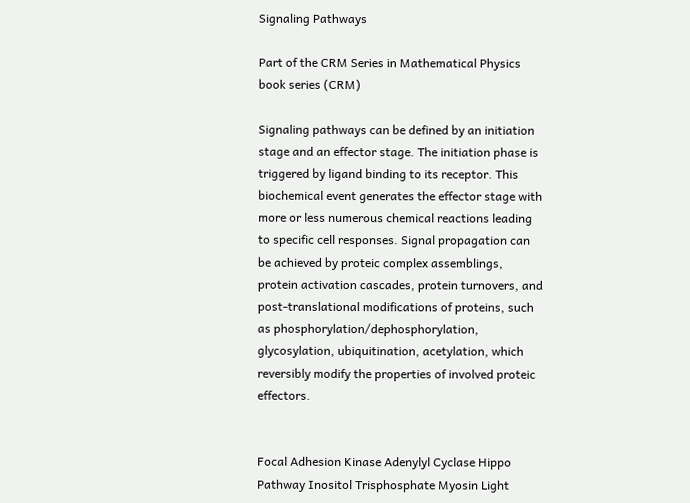Signaling Pathways

Part of the CRM Series in Mathematical Physics book series (CRM)

Signaling pathways can be defined by an initiation stage and an effector stage. The initiation phase is triggered by ligand binding to its receptor. This biochemical event generates the effector stage with more or less numerous chemical reactions leading to specific cell responses. Signal propagation can be achieved by proteic complex assemblings, protein activation cascades, protein turnovers, and post-translational modifications of proteins, such as phosphorylation/dephosphorylation, glycosylation, ubiquitination, acetylation, which reversibly modify the properties of involved proteic effectors.


Focal Adhesion Kinase Adenylyl Cyclase Hippo Pathway Inositol Trisphosphate Myosin Light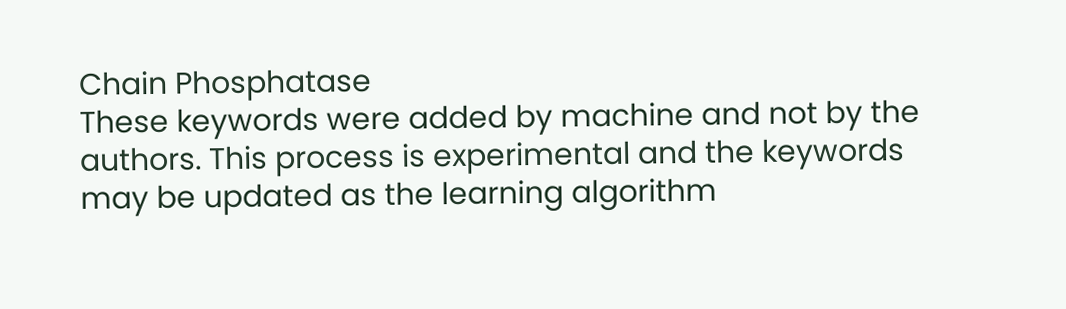Chain Phosphatase
These keywords were added by machine and not by the authors. This process is experimental and the keywords may be updated as the learning algorithm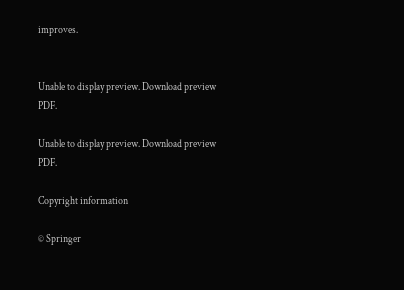improves.


Unable to display preview. Download preview PDF.

Unable to display preview. Download preview PDF.

Copyright information

© Springer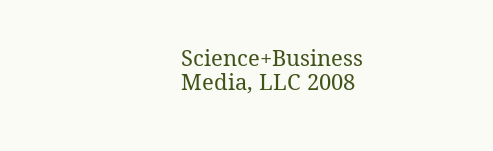Science+Business Media, LLC 2008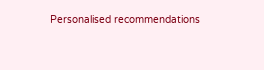Personalised recommendations